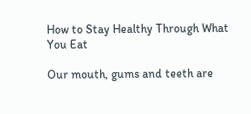How to Stay Healthy Through What You Eat

Our mouth, gums and teeth are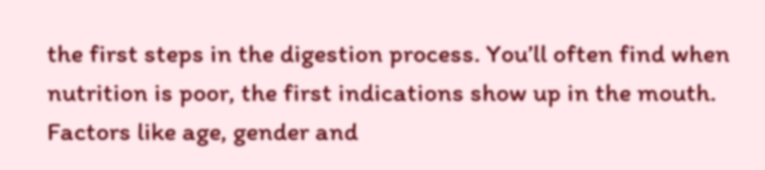the first steps in the digestion process. You’ll often find when nutrition is poor, the first indications show up in the mouth. Factors like age, gender and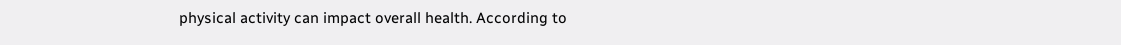physical activity can impact overall health. According to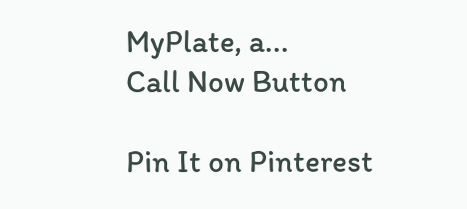MyPlate, a...
Call Now Button

Pin It on Pinterest